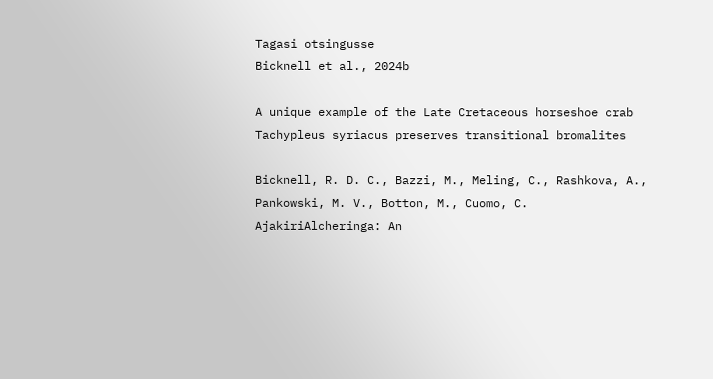Tagasi otsingusse
Bicknell et al., 2024b

A unique example of the Late Cretaceous horseshoe crab Tachypleus syriacus preserves transitional bromalites

Bicknell, R. D. C., Bazzi, M., Meling, C., Rashkova, A., Pankowski, M. V., Botton, M., Cuomo, C.
AjakiriAlcheringa: An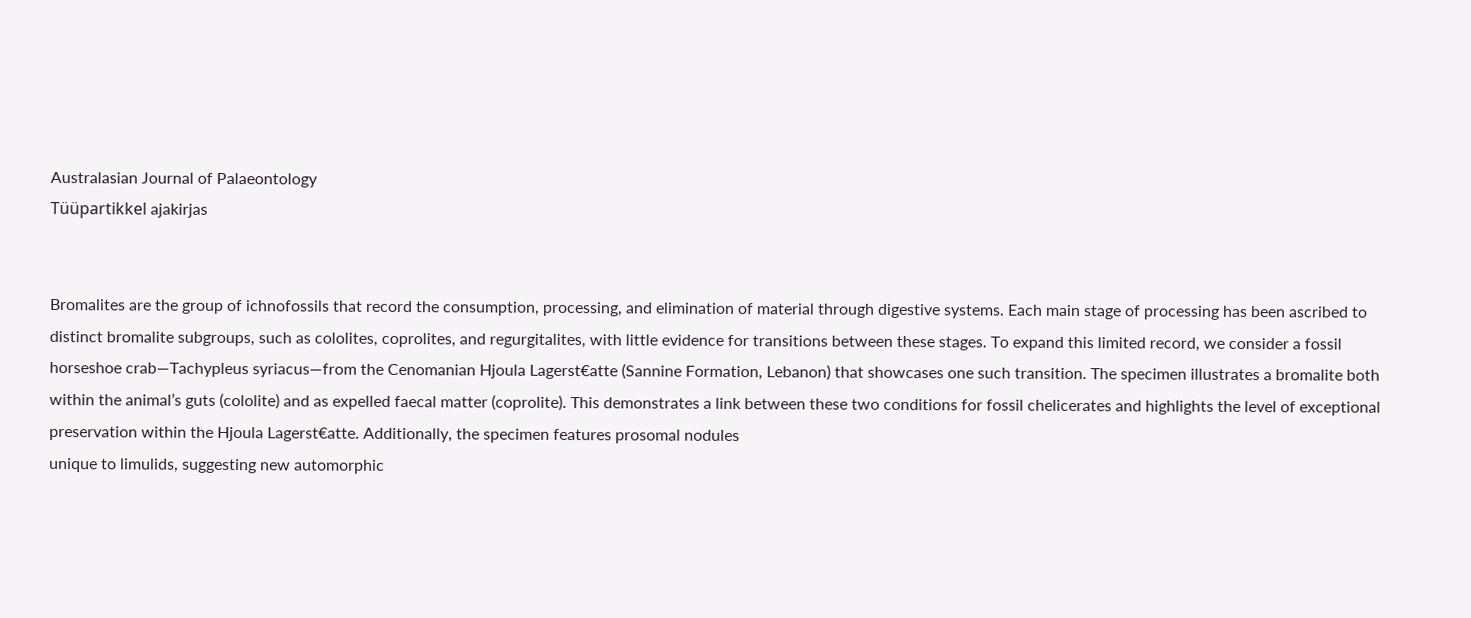Australasian Journal of Palaeontology
Tüüpartikkel ajakirjas


Bromalites are the group of ichnofossils that record the consumption, processing, and elimination of material through digestive systems. Each main stage of processing has been ascribed to distinct bromalite subgroups, such as cololites, coprolites, and regurgitalites, with little evidence for transitions between these stages. To expand this limited record, we consider a fossil horseshoe crab—Tachypleus syriacus—from the Cenomanian Hjoula Lagerst€atte (Sannine Formation, Lebanon) that showcases one such transition. The specimen illustrates a bromalite both within the animal’s guts (cololite) and as expelled faecal matter (coprolite). This demonstrates a link between these two conditions for fossil chelicerates and highlights the level of exceptional preservation within the Hjoula Lagerst€atte. Additionally, the specimen features prosomal nodules
unique to limulids, suggesting new automorphic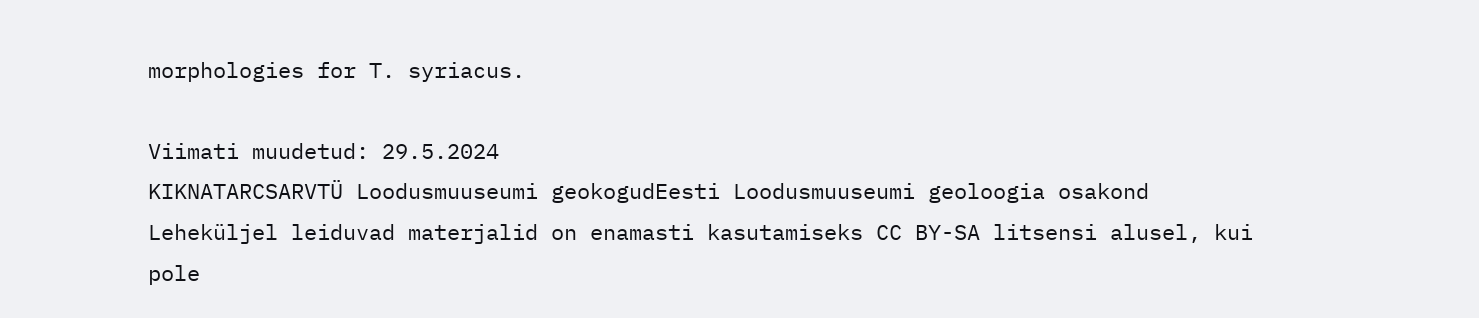morphologies for T. syriacus.

Viimati muudetud: 29.5.2024
KIKNATARCSARVTÜ Loodusmuuseumi geokogudEesti Loodusmuuseumi geoloogia osakond
Leheküljel leiduvad materjalid on enamasti kasutamiseks CC BY-SA litsensi alusel, kui pole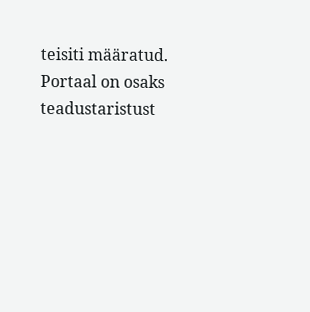teisiti määratud.
Portaal on osaks teadustaristust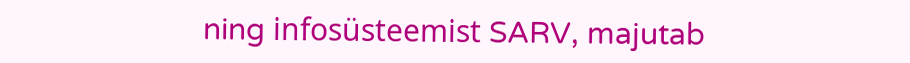ning infosüsteemist SARV, majutab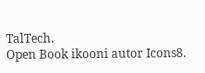TalTech.
Open Book ikooni autor Icons8.